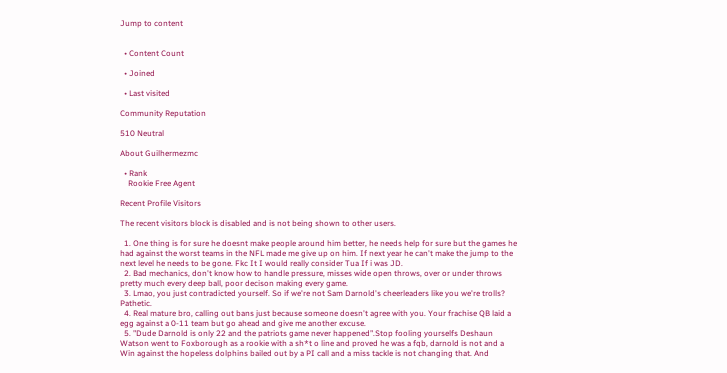Jump to content


  • Content Count

  • Joined

  • Last visited

Community Reputation

510 Neutral

About Guilhermezmc

  • Rank
    Rookie Free Agent

Recent Profile Visitors

The recent visitors block is disabled and is not being shown to other users.

  1. One thing is for sure he doesnt make people around him better, he needs help for sure but the games he had against the worst teams in the NFL made me give up on him. If next year he can't make the jump to the next level he needs to be gone. Fkc It I would really consider Tua If i was JD.
  2. Bad mechanics, don't know how to handle pressure, misses wide open throws, over or under throws pretty much every deep ball, poor decison making every game.
  3. Lmao, you just contradicted yourself. So if we're not Sam Darnold's cheerleaders like you we're trolls? Pathetic.
  4. Real mature bro, calling out bans just because someone doesn't agree with you. Your frachise QB laid a egg against a 0-11 team but go ahead and give me another excuse.
  5. "Dude Darnold is only 22 and the patriots game never happened".Stop fooling yourselfs Deshaun Watson went to Foxborough as a rookie with a sh*t o line and proved he was a fqb, darnold is not and a Win against the hopeless dolphins bailed out by a PI call and a miss tackle is not changing that. And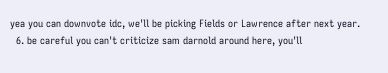yea you can downvote idc, we'll be picking Fields or Lawrence after next year.
  6. be careful you can't criticize sam darnold around here, you'll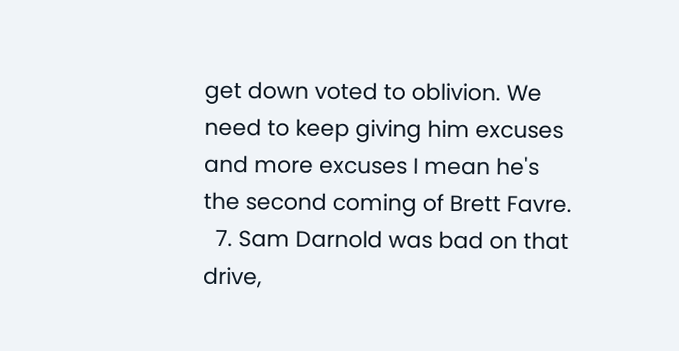get down voted to oblivion. We need to keep giving him excuses and more excuses I mean he's the second coming of Brett Favre.
  7. Sam Darnold was bad on that drive,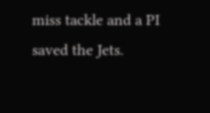miss tackle and a PI saved the Jets.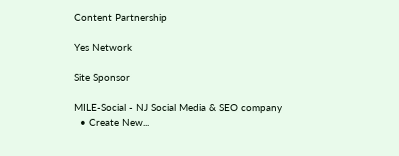Content Partnership

Yes Network

Site Sponsor

MILE-Social - NJ Social Media & SEO company
  • Create New...